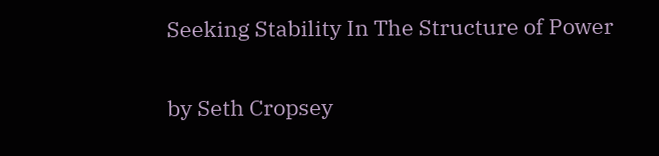Seeking Stability In The Structure of Power

by Seth Cropsey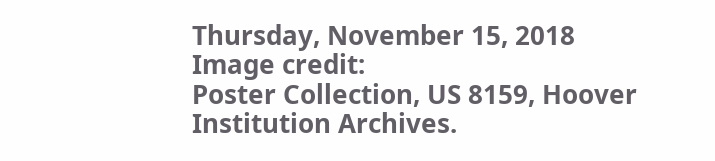Thursday, November 15, 2018
Image credit:
Poster Collection, US 8159, Hoover Institution Archives.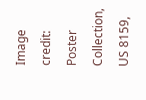Image credit:
Poster Collection, US 8159,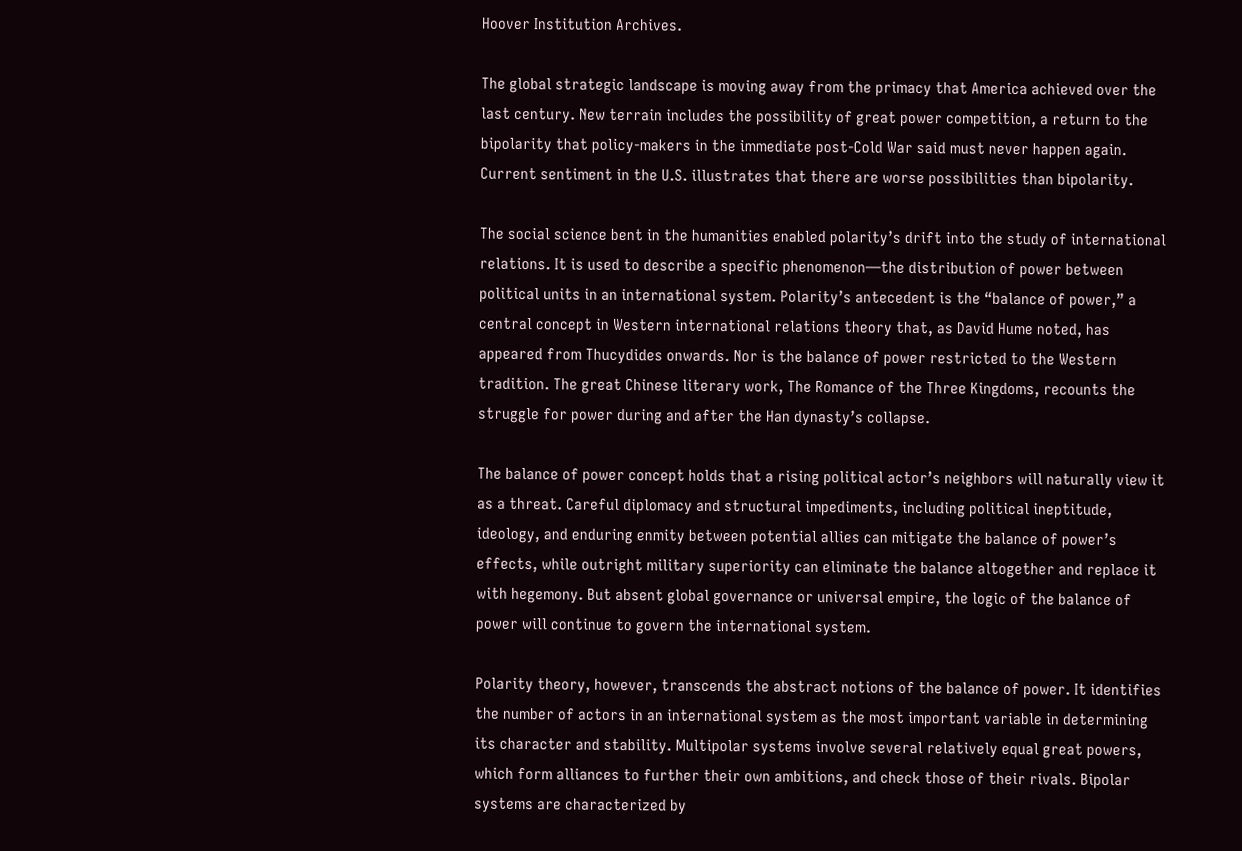Hoover Institution Archives.

The global strategic landscape is moving away from the primacy that America achieved over the last century. New terrain includes the possibility of great power competition, a return to the bipolarity that policy-makers in the immediate post-Cold War said must never happen again. Current sentiment in the U.S. illustrates that there are worse possibilities than bipolarity.

The social science bent in the humanities enabled polarity’s drift into the study of international relations. It is used to describe a specific phenomenon—the distribution of power between political units in an international system. Polarity’s antecedent is the “balance of power,” a central concept in Western international relations theory that, as David Hume noted, has appeared from Thucydides onwards. Nor is the balance of power restricted to the Western tradition. The great Chinese literary work, The Romance of the Three Kingdoms, recounts the struggle for power during and after the Han dynasty’s collapse.

The balance of power concept holds that a rising political actor’s neighbors will naturally view it as a threat. Careful diplomacy and structural impediments, including political ineptitude, ideology, and enduring enmity between potential allies can mitigate the balance of power’s effects, while outright military superiority can eliminate the balance altogether and replace it with hegemony. But absent global governance or universal empire, the logic of the balance of power will continue to govern the international system.

Polarity theory, however, transcends the abstract notions of the balance of power. It identifies the number of actors in an international system as the most important variable in determining its character and stability. Multipolar systems involve several relatively equal great powers, which form alliances to further their own ambitions, and check those of their rivals. Bipolar systems are characterized by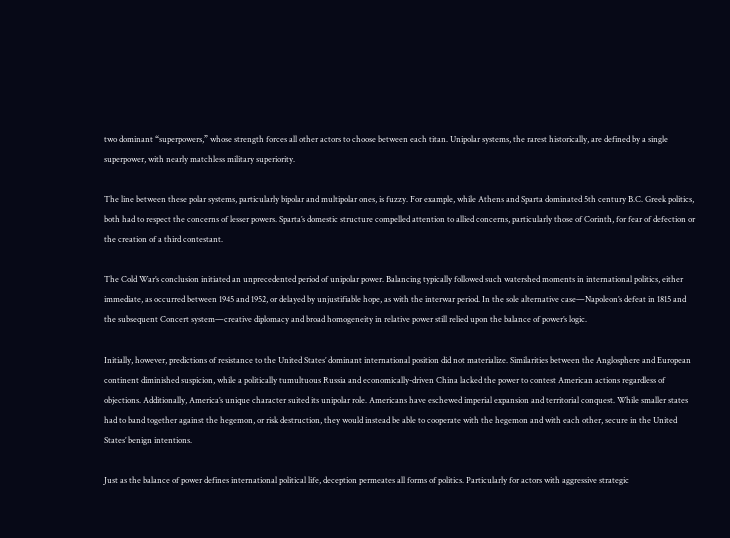two dominant “superpowers,” whose strength forces all other actors to choose between each titan. Unipolar systems, the rarest historically, are defined by a single superpower, with nearly matchless military superiority.

The line between these polar systems, particularly bipolar and multipolar ones, is fuzzy. For example, while Athens and Sparta dominated 5th century B.C. Greek politics, both had to respect the concerns of lesser powers. Sparta’s domestic structure compelled attention to allied concerns, particularly those of Corinth, for fear of defection or the creation of a third contestant.

The Cold War’s conclusion initiated an unprecedented period of unipolar power. Balancing typically followed such watershed moments in international politics, either immediate, as occurred between 1945 and 1952, or delayed by unjustifiable hope, as with the interwar period. In the sole alternative case—Napoleon’s defeat in 1815 and the subsequent Concert system—creative diplomacy and broad homogeneity in relative power still relied upon the balance of power’s logic.

Initially, however, predictions of resistance to the United States’ dominant international position did not materialize. Similarities between the Anglosphere and European continent diminished suspicion, while a politically tumultuous Russia and economically-driven China lacked the power to contest American actions regardless of objections. Additionally, America’s unique character suited its unipolar role. Americans have eschewed imperial expansion and territorial conquest. While smaller states had to band together against the hegemon, or risk destruction, they would instead be able to cooperate with the hegemon and with each other, secure in the United States’ benign intentions.

Just as the balance of power defines international political life, deception permeates all forms of politics. Particularly for actors with aggressive strategic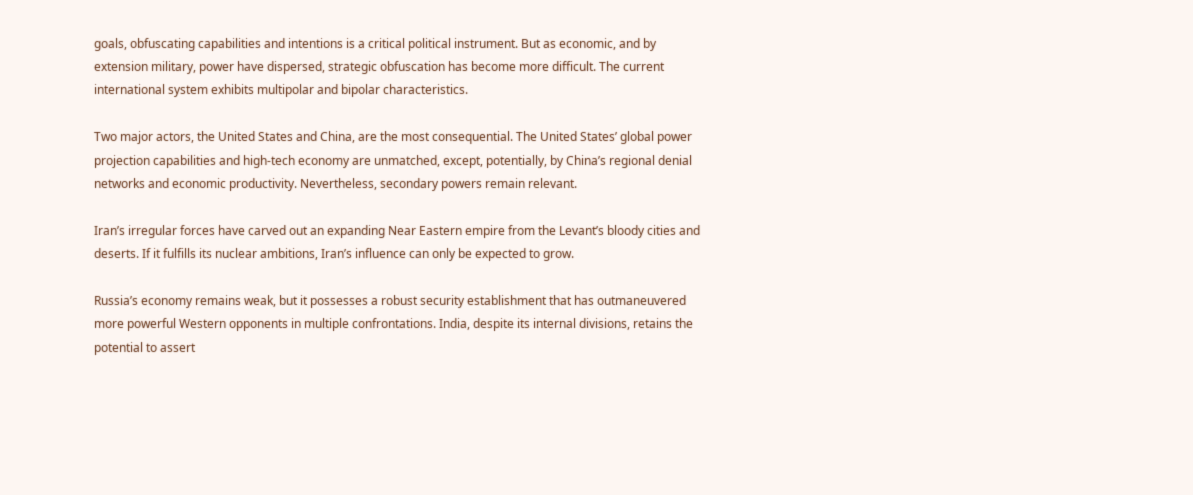goals, obfuscating capabilities and intentions is a critical political instrument. But as economic, and by extension military, power have dispersed, strategic obfuscation has become more difficult. The current international system exhibits multipolar and bipolar characteristics.

Two major actors, the United States and China, are the most consequential. The United States’ global power projection capabilities and high-tech economy are unmatched, except, potentially, by China’s regional denial networks and economic productivity. Nevertheless, secondary powers remain relevant.

Iran’s irregular forces have carved out an expanding Near Eastern empire from the Levant’s bloody cities and deserts. If it fulfills its nuclear ambitions, Iran’s influence can only be expected to grow.

Russia’s economy remains weak, but it possesses a robust security establishment that has outmaneuvered more powerful Western opponents in multiple confrontations. India, despite its internal divisions, retains the potential to assert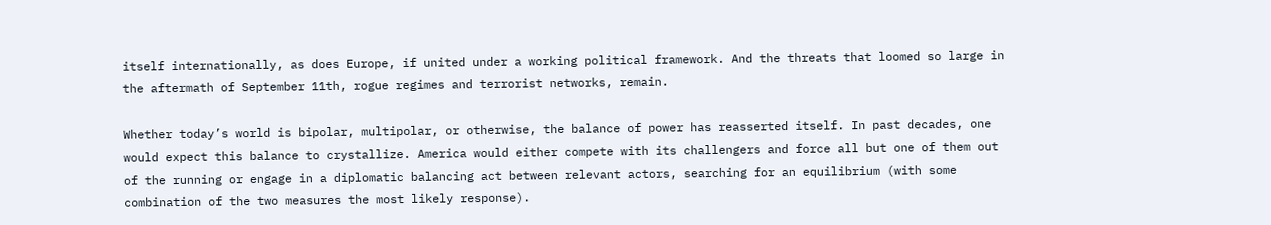itself internationally, as does Europe, if united under a working political framework. And the threats that loomed so large in the aftermath of September 11th, rogue regimes and terrorist networks, remain.

Whether today’s world is bipolar, multipolar, or otherwise, the balance of power has reasserted itself. In past decades, one would expect this balance to crystallize. America would either compete with its challengers and force all but one of them out of the running or engage in a diplomatic balancing act between relevant actors, searching for an equilibrium (with some combination of the two measures the most likely response).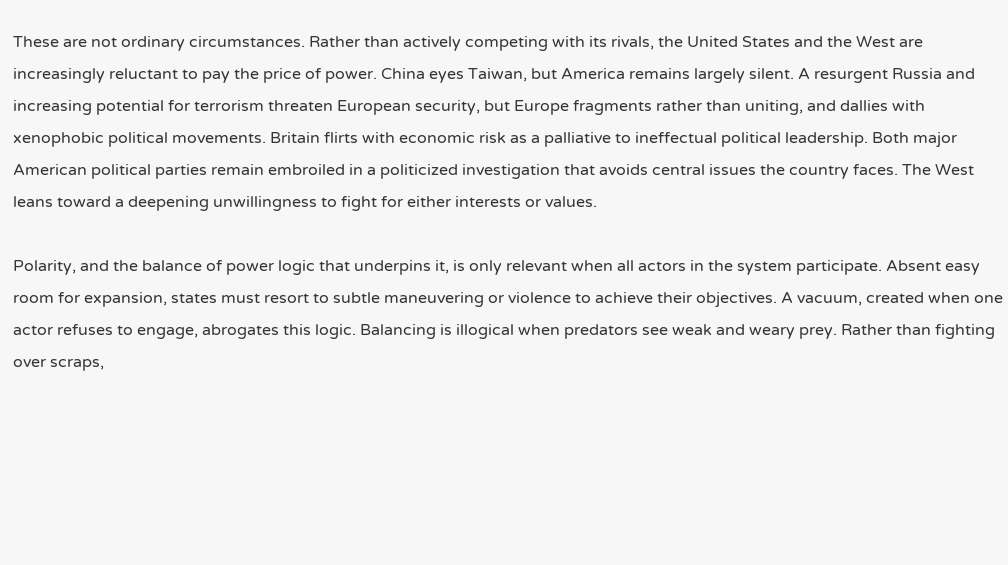These are not ordinary circumstances. Rather than actively competing with its rivals, the United States and the West are increasingly reluctant to pay the price of power. China eyes Taiwan, but America remains largely silent. A resurgent Russia and increasing potential for terrorism threaten European security, but Europe fragments rather than uniting, and dallies with xenophobic political movements. Britain flirts with economic risk as a palliative to ineffectual political leadership. Both major American political parties remain embroiled in a politicized investigation that avoids central issues the country faces. The West leans toward a deepening unwillingness to fight for either interests or values.

Polarity, and the balance of power logic that underpins it, is only relevant when all actors in the system participate. Absent easy room for expansion, states must resort to subtle maneuvering or violence to achieve their objectives. A vacuum, created when one actor refuses to engage, abrogates this logic. Balancing is illogical when predators see weak and weary prey. Rather than fighting over scraps,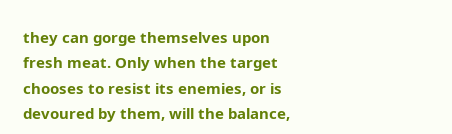they can gorge themselves upon fresh meat. Only when the target chooses to resist its enemies, or is devoured by them, will the balance,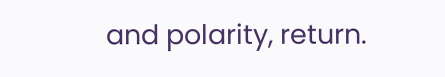and polarity, return.